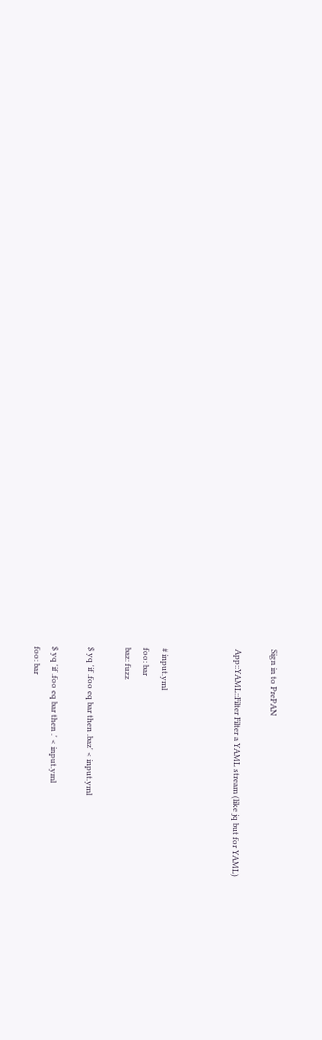Sign in to PrePAN

App::YAML::Filter Filter a YAML stream (like jq but for YAML)



# input.yml
foo: bar
baz: fuzz

$ yq 'if .foo eq bar then .baz' < input.yml

$ yq 'if .foo eq bar then .' < input.yml
foo: bar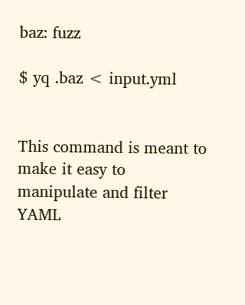baz: fuzz

$ yq .baz < input.yml


This command is meant to make it easy to manipulate and filter YAML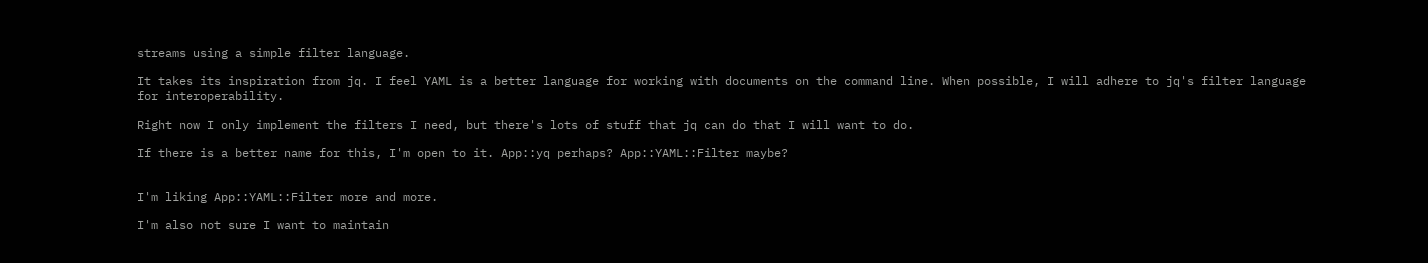streams using a simple filter language.

It takes its inspiration from jq. I feel YAML is a better language for working with documents on the command line. When possible, I will adhere to jq's filter language for interoperability.

Right now I only implement the filters I need, but there's lots of stuff that jq can do that I will want to do.

If there is a better name for this, I'm open to it. App::yq perhaps? App::YAML::Filter maybe?


I'm liking App::YAML::Filter more and more.

I'm also not sure I want to maintain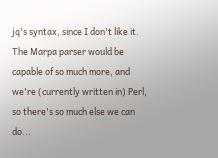jq's syntax, since I don't like it. The Marpa parser would be capable of so much more, and we're (currently written in) Perl, so there's so much else we can do...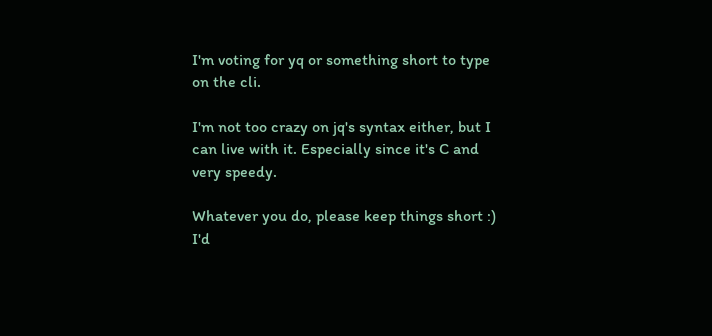I'm voting for yq or something short to type on the cli.

I'm not too crazy on jq's syntax either, but I can live with it. Especially since it's C and very speedy.

Whatever you do, please keep things short :)
I'd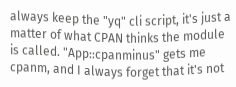always keep the "yq" cli script, it's just a matter of what CPAN thinks the module is called. "App::cpanminus" gets me cpanm, and I always forget that it's not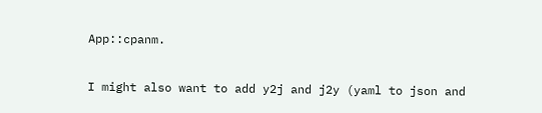App::cpanm.

I might also want to add y2j and j2y (yaml to json and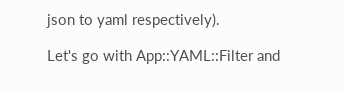json to yaml respectively).

Let's go with App::YAML::Filter and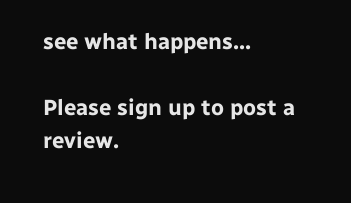see what happens...

Please sign up to post a review.